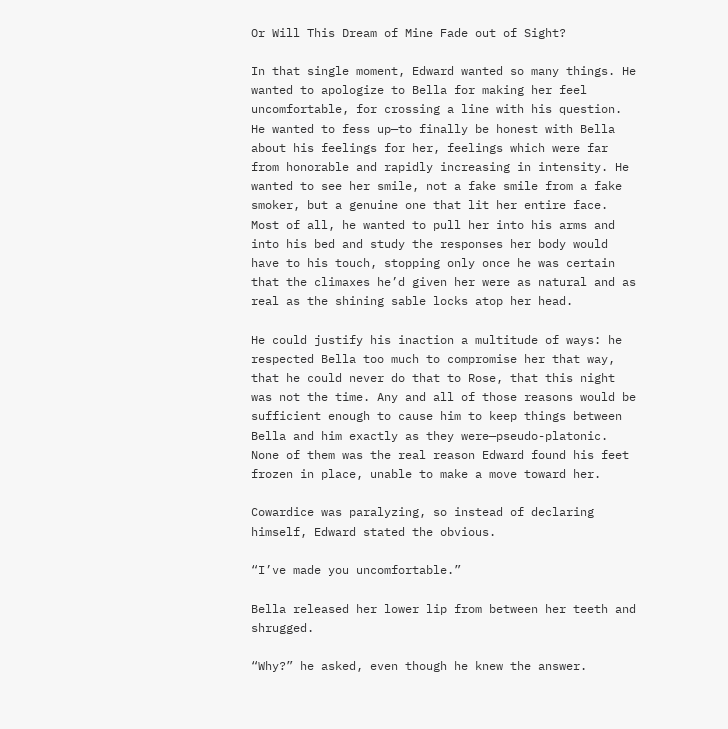Or Will This Dream of Mine Fade out of Sight?

In that single moment, Edward wanted so many things. He wanted to apologize to Bella for making her feel uncomfortable, for crossing a line with his question. He wanted to fess up—to finally be honest with Bella about his feelings for her, feelings which were far from honorable and rapidly increasing in intensity. He wanted to see her smile, not a fake smile from a fake smoker, but a genuine one that lit her entire face. Most of all, he wanted to pull her into his arms and into his bed and study the responses her body would have to his touch, stopping only once he was certain that the climaxes he’d given her were as natural and as real as the shining sable locks atop her head.

He could justify his inaction a multitude of ways: he respected Bella too much to compromise her that way, that he could never do that to Rose, that this night was not the time. Any and all of those reasons would be sufficient enough to cause him to keep things between Bella and him exactly as they were—pseudo-platonic. None of them was the real reason Edward found his feet frozen in place, unable to make a move toward her.

Cowardice was paralyzing, so instead of declaring himself, Edward stated the obvious.

“I’ve made you uncomfortable.”

Bella released her lower lip from between her teeth and shrugged.

“Why?” he asked, even though he knew the answer.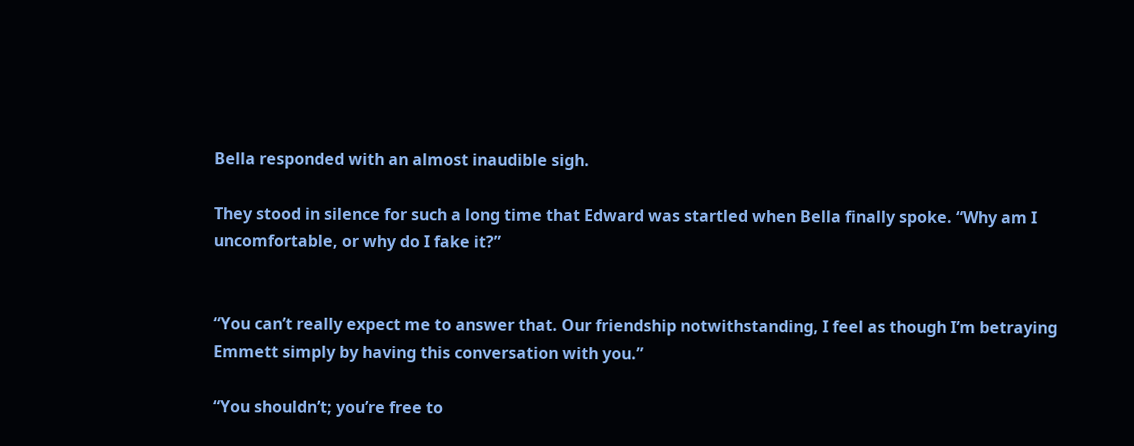Bella responded with an almost inaudible sigh.

They stood in silence for such a long time that Edward was startled when Bella finally spoke. “Why am I uncomfortable, or why do I fake it?”


“You can’t really expect me to answer that. Our friendship notwithstanding, I feel as though I’m betraying Emmett simply by having this conversation with you.”

“You shouldn’t; you’re free to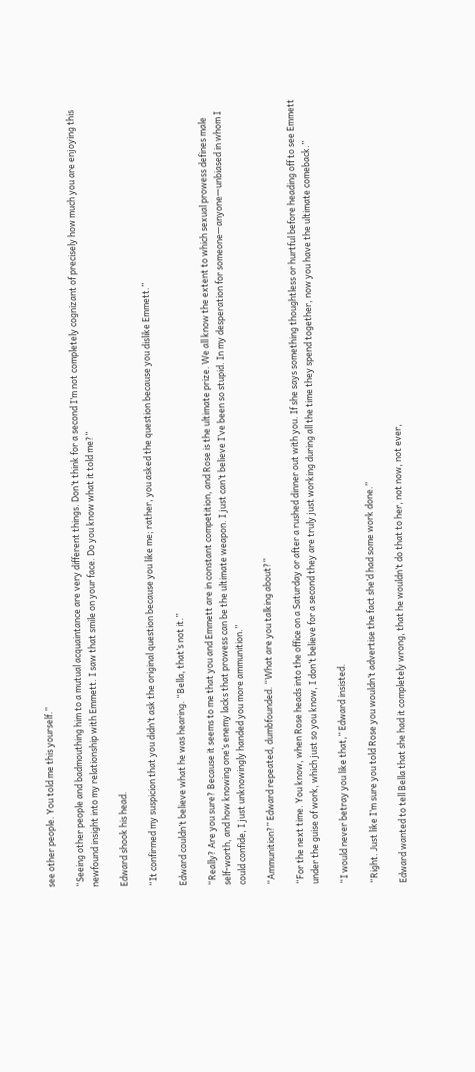see other people. You told me this yourself.”

“Seeing other people and badmouthing him to a mutual acquaintance are very different things. Don’t think for a second I’m not completely cognizant of precisely how much you are enjoying this newfound insight into my relationship with Emmett. I saw that smile on your face. Do you know what it told me?”

Edward shook his head.

“It confirmed my suspicion that you didn’t ask the original question because you like me; rather, you asked the question because you dislike Emmett.”

Edward couldn’t believe what he was hearing. “Bella, that’s not it.”

“Really? Are you sure? Because it seems to me that you and Emmett are in constant competition, and Rose is the ultimate prize. We all know the extent to which sexual prowess defines male self-worth, and how knowing one’s enemy lacks that prowess can be the ultimate weapon. I just can’t believe I’ve been so stupid. In my desperation for someone—anyone—unbiased in whom I could confide, I just unknowingly handed you more ammunition.”

“Ammunition?” Edward repeated, dumbfounded. “What are you talking about?”

“For the next time. You know, when Rose heads into the office on a Saturday or after a rushed dinner out with you. If she says something thoughtless or hurtful before heading off to see Emmett under the guise of work, which just so you know, I don’t believe for a second they are truly just working during all the time they spend together, now you have the ultimate comeback.”

“I would never betray you like that,” Edward insisted.

“Right. Just like I’m sure you told Rose you wouldn’t advertise the fact she’d had some work done.”

Edward wanted to tell Bella that she had it completely wrong, that he wouldn’t do that to her, not now, not ever,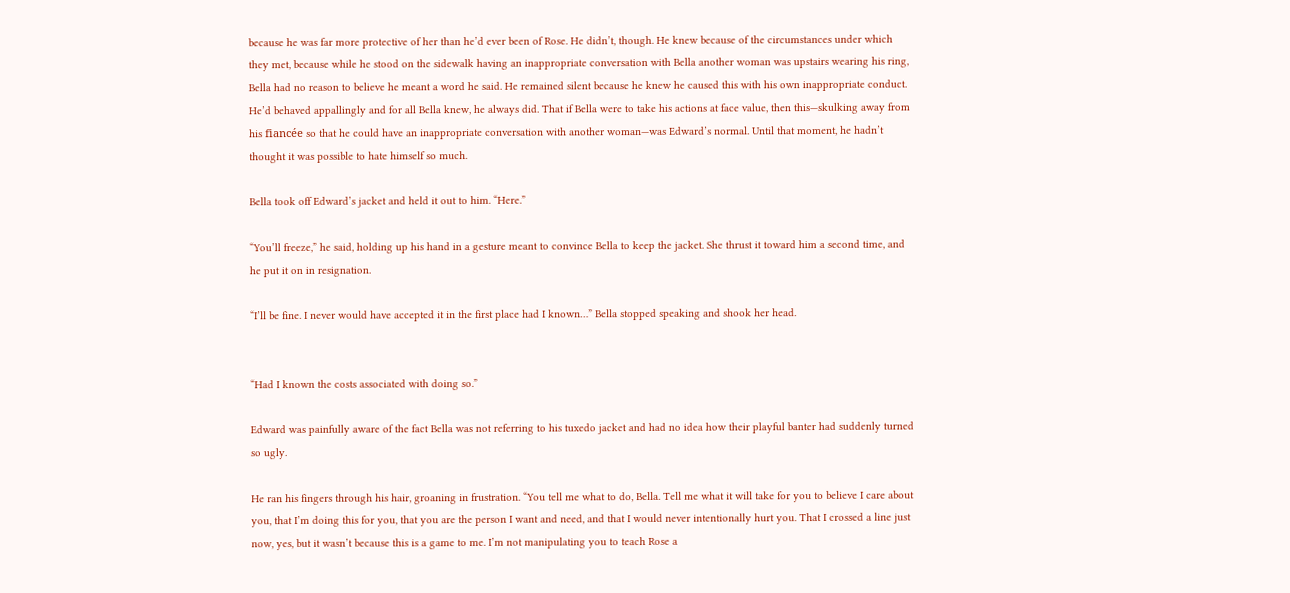because he was far more protective of her than he’d ever been of Rose. He didn’t, though. He knew because of the circumstances under which they met, because while he stood on the sidewalk having an inappropriate conversation with Bella another woman was upstairs wearing his ring, Bella had no reason to believe he meant a word he said. He remained silent because he knew he caused this with his own inappropriate conduct. He’d behaved appallingly and for all Bella knew, he always did. That if Bella were to take his actions at face value, then this—skulking away from his fiancée so that he could have an inappropriate conversation with another woman—was Edward’s normal. Until that moment, he hadn’t thought it was possible to hate himself so much.

Bella took off Edward’s jacket and held it out to him. “Here.”

“You’ll freeze,” he said, holding up his hand in a gesture meant to convince Bella to keep the jacket. She thrust it toward him a second time, and he put it on in resignation.

“I’ll be fine. I never would have accepted it in the first place had I known…” Bella stopped speaking and shook her head.


“Had I known the costs associated with doing so.”

Edward was painfully aware of the fact Bella was not referring to his tuxedo jacket and had no idea how their playful banter had suddenly turned so ugly.

He ran his fingers through his hair, groaning in frustration. “You tell me what to do, Bella. Tell me what it will take for you to believe I care about you, that I’m doing this for you, that you are the person I want and need, and that I would never intentionally hurt you. That I crossed a line just now, yes, but it wasn’t because this is a game to me. I’m not manipulating you to teach Rose a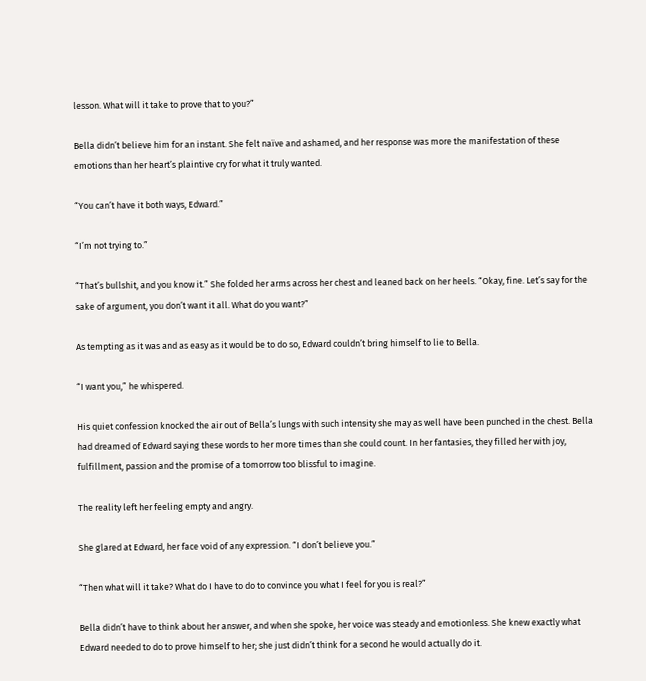lesson. What will it take to prove that to you?”

Bella didn’t believe him for an instant. She felt naïve and ashamed, and her response was more the manifestation of these emotions than her heart’s plaintive cry for what it truly wanted.

“You can’t have it both ways, Edward.”

“I’m not trying to.”

“That’s bullshit, and you know it.” She folded her arms across her chest and leaned back on her heels. “Okay, fine. Let’s say for the sake of argument, you don’t want it all. What do you want?”

As tempting as it was and as easy as it would be to do so, Edward couldn’t bring himself to lie to Bella.

“I want you,” he whispered.

His quiet confession knocked the air out of Bella’s lungs with such intensity she may as well have been punched in the chest. Bella had dreamed of Edward saying these words to her more times than she could count. In her fantasies, they filled her with joy, fulfillment, passion and the promise of a tomorrow too blissful to imagine.

The reality left her feeling empty and angry.

She glared at Edward, her face void of any expression. “I don’t believe you.”

“Then what will it take? What do I have to do to convince you what I feel for you is real?”

Bella didn’t have to think about her answer, and when she spoke, her voice was steady and emotionless. She knew exactly what Edward needed to do to prove himself to her; she just didn’t think for a second he would actually do it.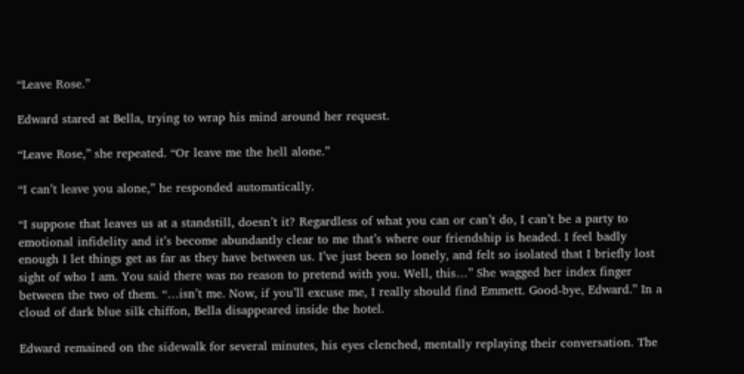“Leave Rose.”

Edward stared at Bella, trying to wrap his mind around her request.

“Leave Rose,” she repeated. “Or leave me the hell alone.”

“I can’t leave you alone,” he responded automatically.

“I suppose that leaves us at a standstill, doesn’t it? Regardless of what you can or can’t do, I can’t be a party to emotional infidelity and it’s become abundantly clear to me that’s where our friendship is headed. I feel badly enough I let things get as far as they have between us. I’ve just been so lonely, and felt so isolated that I briefly lost sight of who I am. You said there was no reason to pretend with you. Well, this…” She wagged her index finger between the two of them. “…isn’t me. Now, if you’ll excuse me, I really should find Emmett. Good-bye, Edward.” In a cloud of dark blue silk chiffon, Bella disappeared inside the hotel.

Edward remained on the sidewalk for several minutes, his eyes clenched, mentally replaying their conversation. The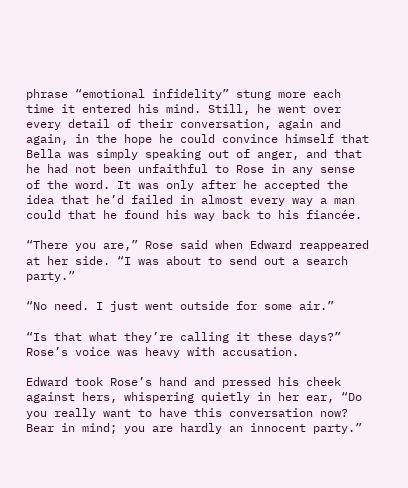phrase “emotional infidelity” stung more each time it entered his mind. Still, he went over every detail of their conversation, again and again, in the hope he could convince himself that Bella was simply speaking out of anger, and that he had not been unfaithful to Rose in any sense of the word. It was only after he accepted the idea that he’d failed in almost every way a man could that he found his way back to his fiancée.

“There you are,” Rose said when Edward reappeared at her side. “I was about to send out a search party.”

“No need. I just went outside for some air.”

“Is that what they’re calling it these days?” Rose’s voice was heavy with accusation.

Edward took Rose’s hand and pressed his cheek against hers, whispering quietly in her ear, “Do you really want to have this conversation now? Bear in mind; you are hardly an innocent party.”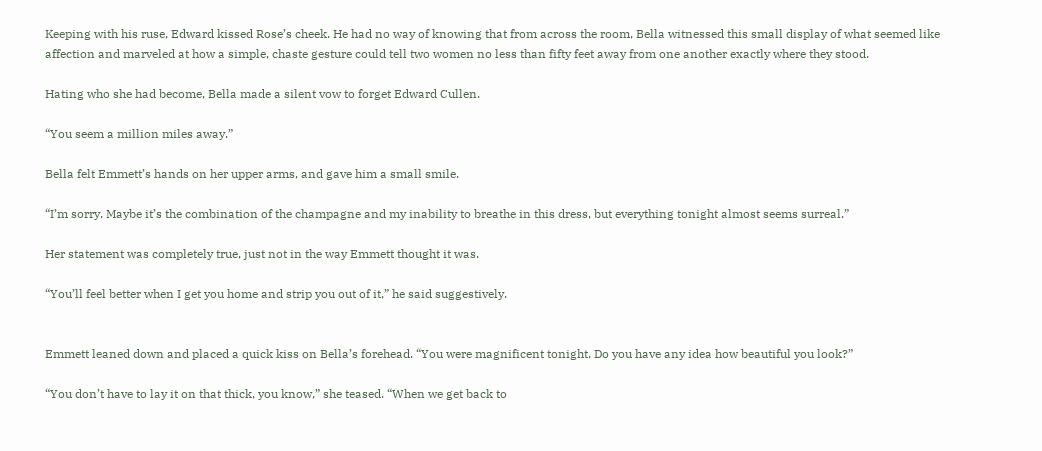Keeping with his ruse, Edward kissed Rose’s cheek. He had no way of knowing that from across the room, Bella witnessed this small display of what seemed like affection and marveled at how a simple, chaste gesture could tell two women no less than fifty feet away from one another exactly where they stood.

Hating who she had become, Bella made a silent vow to forget Edward Cullen.

“You seem a million miles away.”

Bella felt Emmett’s hands on her upper arms, and gave him a small smile.

“I’m sorry. Maybe it’s the combination of the champagne and my inability to breathe in this dress, but everything tonight almost seems surreal.”

Her statement was completely true, just not in the way Emmett thought it was.

“You’ll feel better when I get you home and strip you out of it,” he said suggestively.


Emmett leaned down and placed a quick kiss on Bella’s forehead. “You were magnificent tonight. Do you have any idea how beautiful you look?”

“You don’t have to lay it on that thick, you know,” she teased. “When we get back to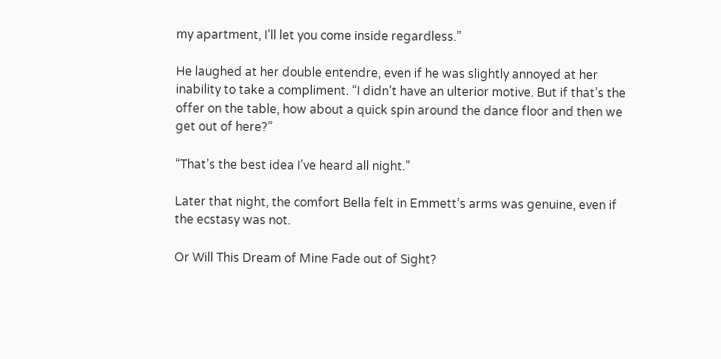my apartment, I’ll let you come inside regardless.”

He laughed at her double entendre, even if he was slightly annoyed at her inability to take a compliment. “I didn’t have an ulterior motive. But if that’s the offer on the table, how about a quick spin around the dance floor and then we get out of here?”

“That’s the best idea I’ve heard all night.”

Later that night, the comfort Bella felt in Emmett’s arms was genuine, even if the ecstasy was not.

Or Will This Dream of Mine Fade out of Sight?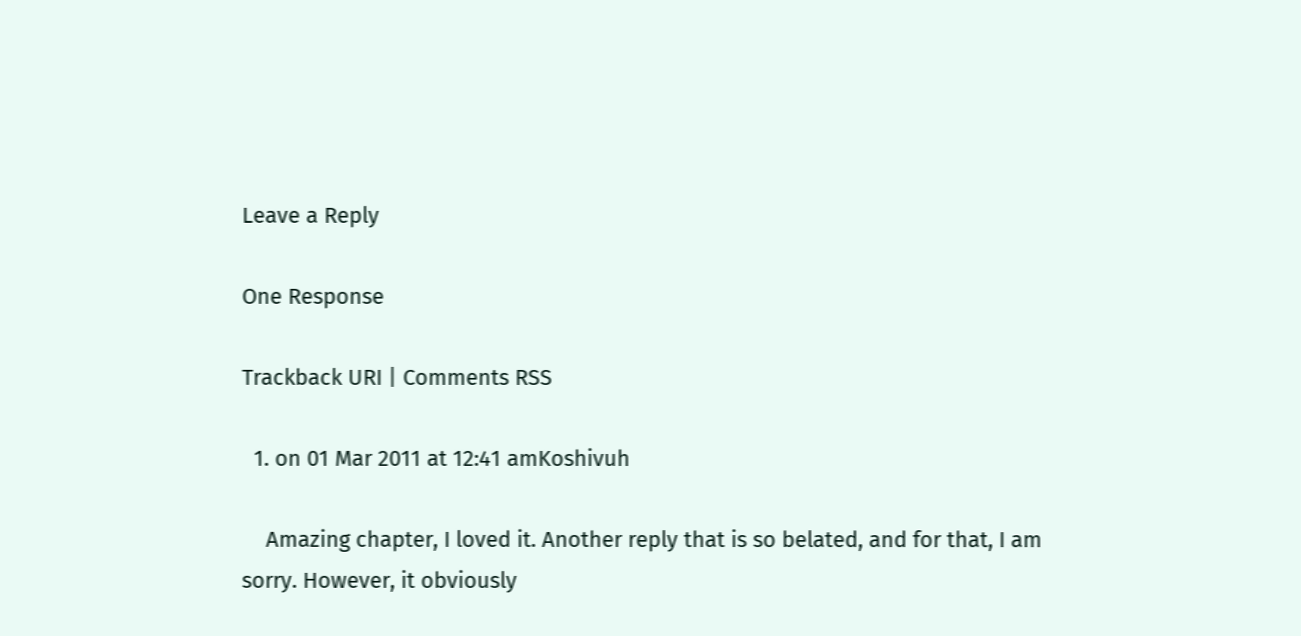Leave a Reply

One Response

Trackback URI | Comments RSS

  1. on 01 Mar 2011 at 12:41 amKoshivuh

    Amazing chapter, I loved it. Another reply that is so belated, and for that, I am sorry. However, it obviously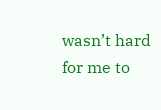wasn’t hard for me to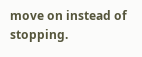move on instead of stopping.